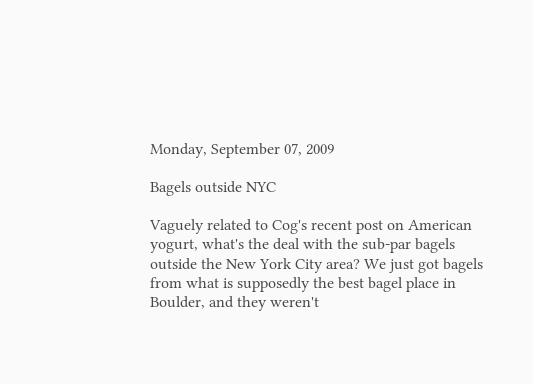Monday, September 07, 2009

Bagels outside NYC

Vaguely related to Cog's recent post on American yogurt, what's the deal with the sub-par bagels outside the New York City area? We just got bagels from what is supposedly the best bagel place in Boulder, and they weren't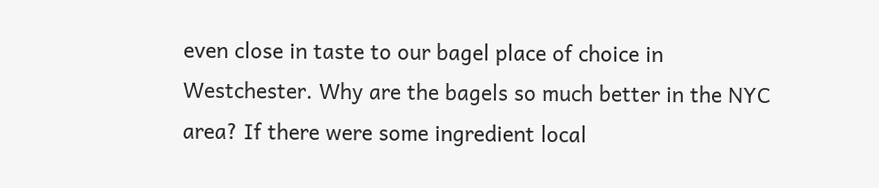even close in taste to our bagel place of choice in Westchester. Why are the bagels so much better in the NYC area? If there were some ingredient local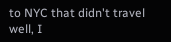to NYC that didn't travel well, I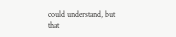could understand, but that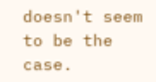doesn't seem to be the case.